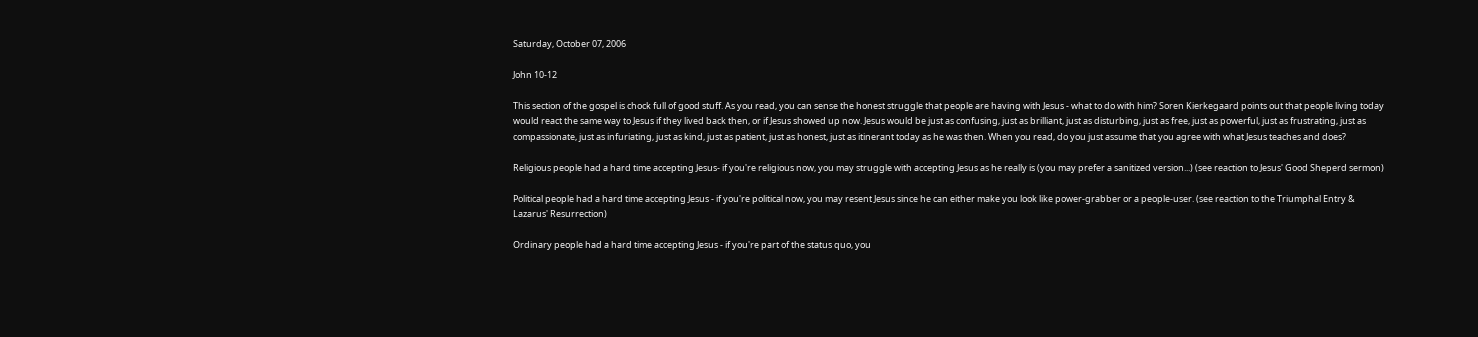Saturday, October 07, 2006

John 10-12

This section of the gospel is chock full of good stuff. As you read, you can sense the honest struggle that people are having with Jesus - what to do with him? Soren Kierkegaard points out that people living today would react the same way to Jesus if they lived back then, or if Jesus showed up now. Jesus would be just as confusing, just as brilliant, just as disturbing, just as free, just as powerful, just as frustrating, just as compassionate, just as infuriating, just as kind, just as patient, just as honest, just as itinerant today as he was then. When you read, do you just assume that you agree with what Jesus teaches and does?

Religious people had a hard time accepting Jesus- if you're religious now, you may struggle with accepting Jesus as he really is (you may prefer a sanitized version...) (see reaction to Jesus' Good Sheperd sermon)

Political people had a hard time accepting Jesus - if you're political now, you may resent Jesus since he can either make you look like power-grabber or a people-user. (see reaction to the Triumphal Entry & Lazarus' Resurrection)

Ordinary people had a hard time accepting Jesus - if you're part of the status quo, you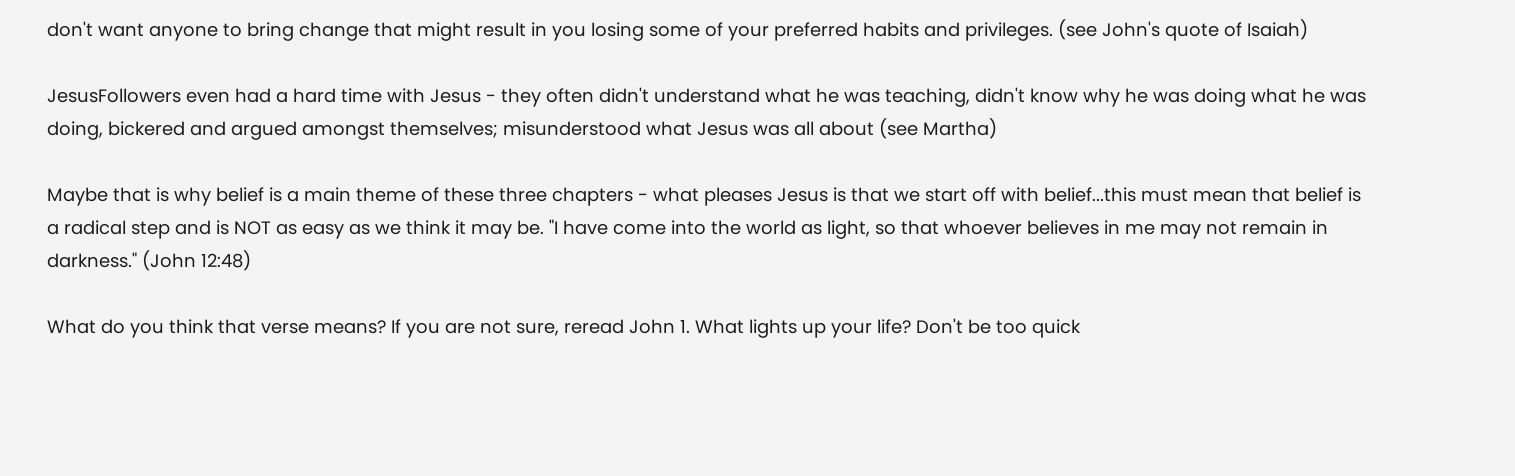don't want anyone to bring change that might result in you losing some of your preferred habits and privileges. (see John's quote of Isaiah)

JesusFollowers even had a hard time with Jesus - they often didn't understand what he was teaching, didn't know why he was doing what he was doing, bickered and argued amongst themselves; misunderstood what Jesus was all about (see Martha)

Maybe that is why belief is a main theme of these three chapters - what pleases Jesus is that we start off with belief...this must mean that belief is a radical step and is NOT as easy as we think it may be. "I have come into the world as light, so that whoever believes in me may not remain in darkness." (John 12:48)

What do you think that verse means? If you are not sure, reread John 1. What lights up your life? Don't be too quick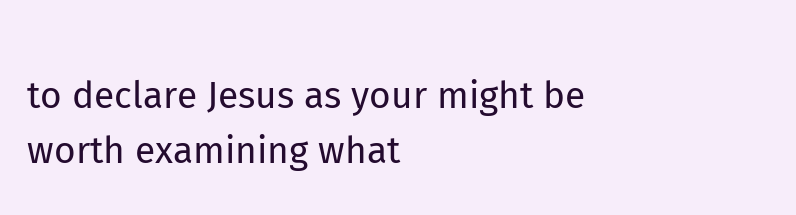to declare Jesus as your might be worth examining what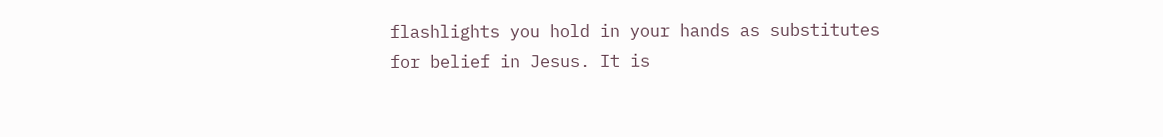flashlights you hold in your hands as substitutes for belief in Jesus. It is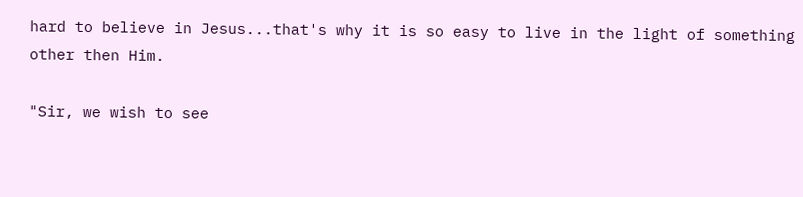hard to believe in Jesus...that's why it is so easy to live in the light of something other then Him.

"Sir, we wish to see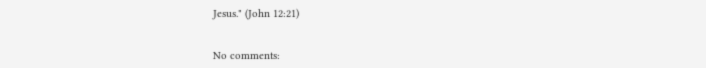Jesus." (John 12:21)


No comments: